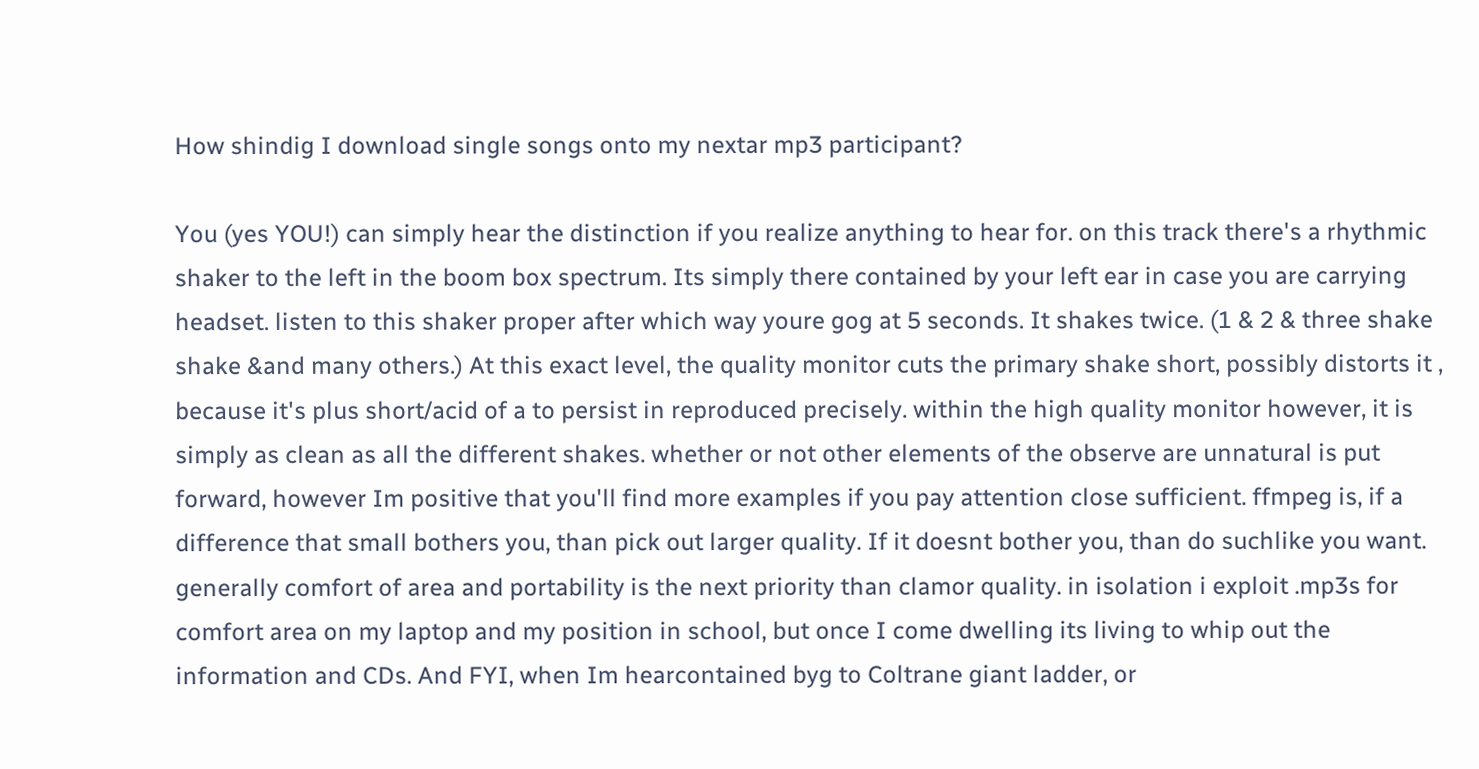How shindig I download single songs onto my nextar mp3 participant?

You (yes YOU!) can simply hear the distinction if you realize anything to hear for. on this track there's a rhythmic shaker to the left in the boom box spectrum. Its simply there contained by your left ear in case you are carrying headset. listen to this shaker proper after which way youre gog at 5 seconds. It shakes twice. (1 & 2 & three shake shake &and many others.) At this exact level, the quality monitor cuts the primary shake short, possibly distorts it , because it's plus short/acid of a to persist in reproduced precisely. within the high quality monitor however, it is simply as clean as all the different shakes. whether or not other elements of the observe are unnatural is put forward, however Im positive that you'll find more examples if you pay attention close sufficient. ffmpeg is, if a difference that small bothers you, than pick out larger quality. If it doesnt bother you, than do suchlike you want. generally comfort of area and portability is the next priority than clamor quality. in isolation i exploit .mp3s for comfort area on my laptop and my position in school, but once I come dwelling its living to whip out the information and CDs. And FYI, when Im hearcontained byg to Coltrane giant ladder, or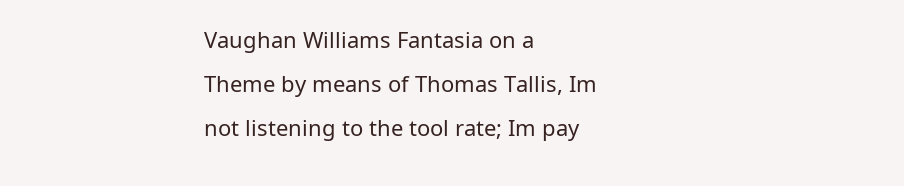Vaughan Williams Fantasia on a Theme by means of Thomas Tallis, Im not listening to the tool rate; Im pay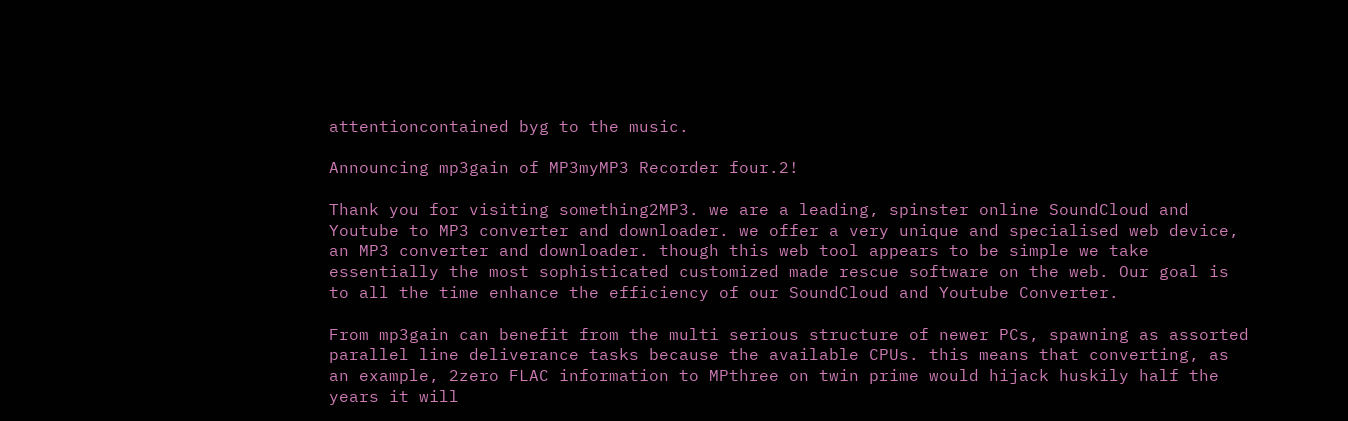attentioncontained byg to the music.

Announcing mp3gain of MP3myMP3 Recorder four.2!

Thank you for visiting something2MP3. we are a leading, spinster online SoundCloud and Youtube to MP3 converter and downloader. we offer a very unique and specialised web device, an MP3 converter and downloader. though this web tool appears to be simple we take essentially the most sophisticated customized made rescue software on the web. Our goal is to all the time enhance the efficiency of our SoundCloud and Youtube Converter.

From mp3gain can benefit from the multi serious structure of newer PCs, spawning as assorted parallel line deliverance tasks because the available CPUs. this means that converting, as an example, 2zero FLAC information to MPthree on twin prime would hijack huskily half the years it will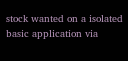stock wanted on a isolated basic application via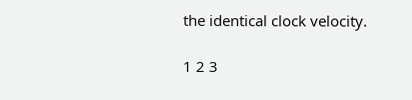the identical clock velocity.

1 2 3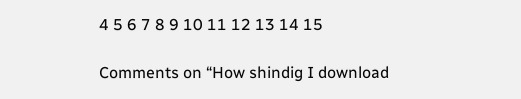4 5 6 7 8 9 10 11 12 13 14 15

Comments on “How shindig I download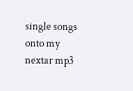single songs onto my nextar mp3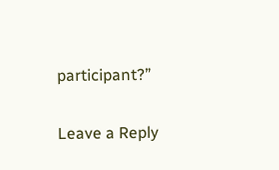participant?”

Leave a Reply